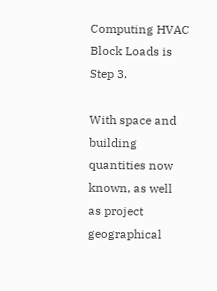Computing HVAC Block Loads is Step 3.

With space and building quantities now known, as well as project geographical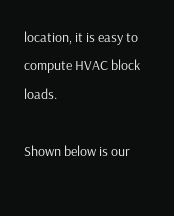location, it is easy to compute HVAC block loads.

Shown below is our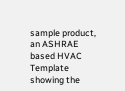sample product, an ASHRAE based HVAC Template showing the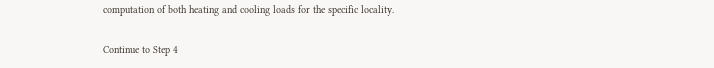computation of both heating and cooling loads for the specific locality.

Continue to Step 4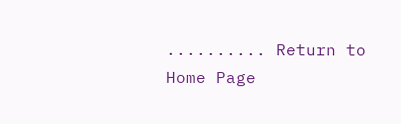.......... Return to Home Page